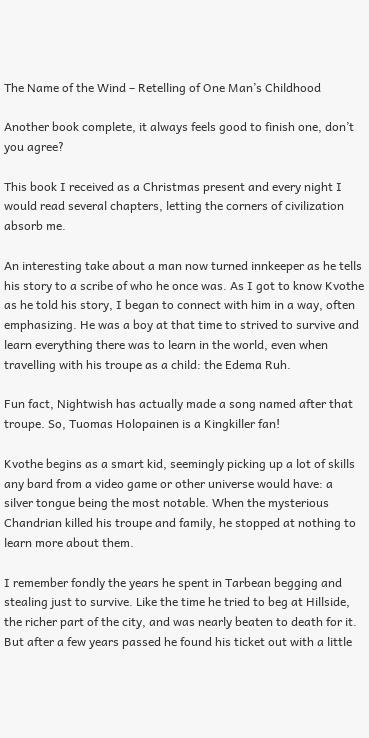The Name of the Wind – Retelling of One Man’s Childhood

Another book complete, it always feels good to finish one, don’t you agree?

This book I received as a Christmas present and every night I would read several chapters, letting the corners of civilization absorb me.

An interesting take about a man now turned innkeeper as he tells his story to a scribe of who he once was. As I got to know Kvothe as he told his story, I began to connect with him in a way, often emphasizing. He was a boy at that time to strived to survive and learn everything there was to learn in the world, even when travelling with his troupe as a child: the Edema Ruh.

Fun fact, Nightwish has actually made a song named after that troupe. So, Tuomas Holopainen is a Kingkiller fan!

Kvothe begins as a smart kid, seemingly picking up a lot of skills any bard from a video game or other universe would have: a silver tongue being the most notable. When the mysterious Chandrian killed his troupe and family, he stopped at nothing to learn more about them.

I remember fondly the years he spent in Tarbean begging and stealing just to survive. Like the time he tried to beg at Hillside, the richer part of the city, and was nearly beaten to death for it. But after a few years passed he found his ticket out with a little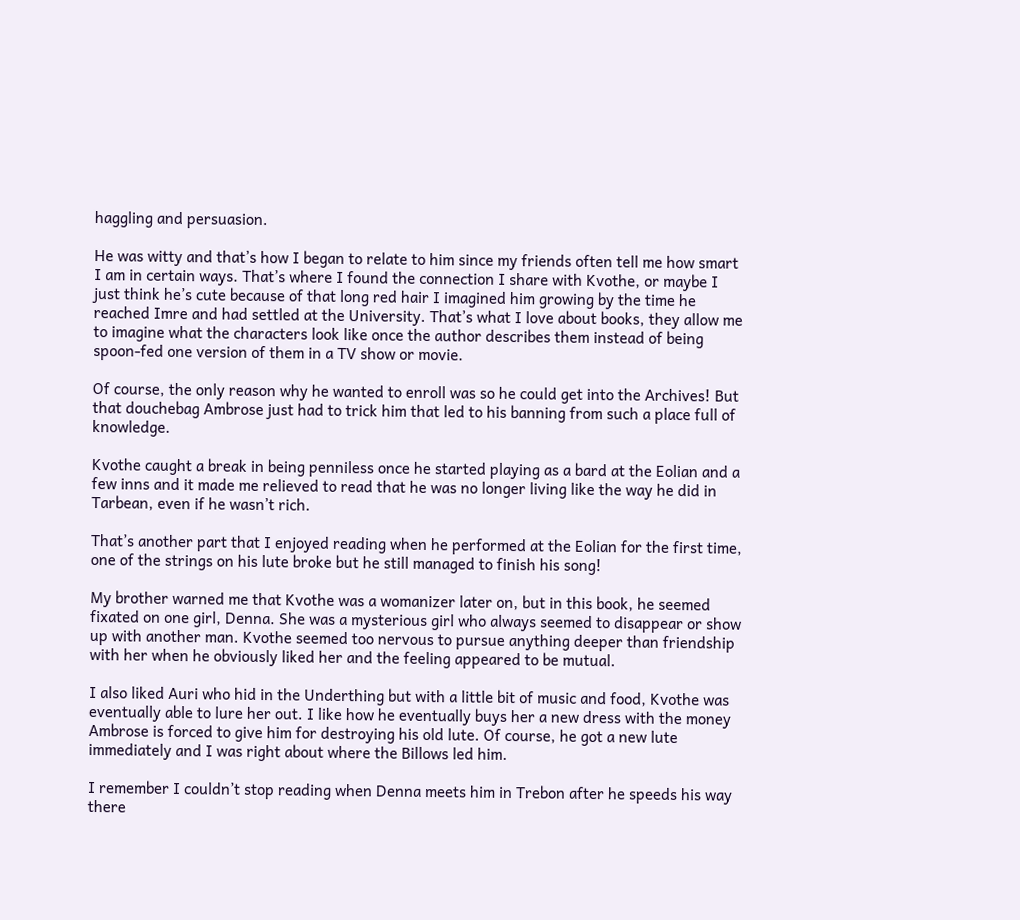haggling and persuasion.

He was witty and that’s how I began to relate to him since my friends often tell me how smart I am in certain ways. That’s where I found the connection I share with Kvothe, or maybe I just think he’s cute because of that long red hair I imagined him growing by the time he reached Imre and had settled at the University. That’s what I love about books, they allow me to imagine what the characters look like once the author describes them instead of being spoon-fed one version of them in a TV show or movie.

Of course, the only reason why he wanted to enroll was so he could get into the Archives! But that douchebag Ambrose just had to trick him that led to his banning from such a place full of knowledge.

Kvothe caught a break in being penniless once he started playing as a bard at the Eolian and a few inns and it made me relieved to read that he was no longer living like the way he did in Tarbean, even if he wasn’t rich.

That’s another part that I enjoyed reading when he performed at the Eolian for the first time, one of the strings on his lute broke but he still managed to finish his song!

My brother warned me that Kvothe was a womanizer later on, but in this book, he seemed fixated on one girl, Denna. She was a mysterious girl who always seemed to disappear or show up with another man. Kvothe seemed too nervous to pursue anything deeper than friendship with her when he obviously liked her and the feeling appeared to be mutual.

I also liked Auri who hid in the Underthing but with a little bit of music and food, Kvothe was eventually able to lure her out. I like how he eventually buys her a new dress with the money Ambrose is forced to give him for destroying his old lute. Of course, he got a new lute immediately and I was right about where the Billows led him.

I remember I couldn’t stop reading when Denna meets him in Trebon after he speeds his way there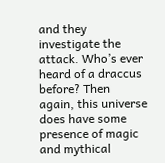and they investigate the attack. Who’s ever heard of a draccus before? Then again, this universe does have some presence of magic and mythical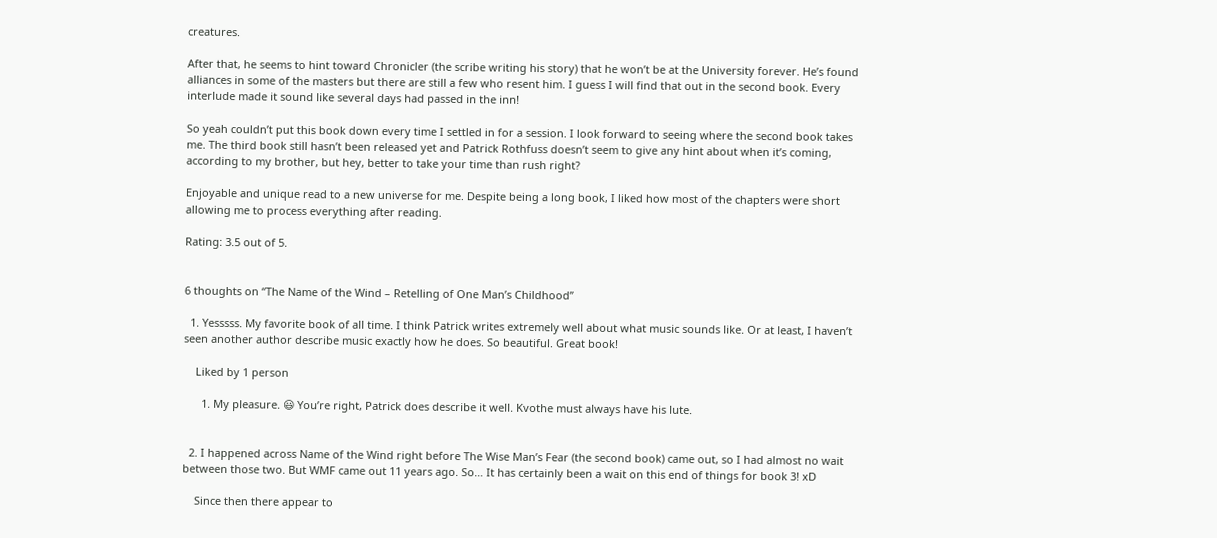creatures.

After that, he seems to hint toward Chronicler (the scribe writing his story) that he won’t be at the University forever. He’s found alliances in some of the masters but there are still a few who resent him. I guess I will find that out in the second book. Every interlude made it sound like several days had passed in the inn!

So yeah couldn’t put this book down every time I settled in for a session. I look forward to seeing where the second book takes me. The third book still hasn’t been released yet and Patrick Rothfuss doesn’t seem to give any hint about when it’s coming, according to my brother, but hey, better to take your time than rush right?

Enjoyable and unique read to a new universe for me. Despite being a long book, I liked how most of the chapters were short allowing me to process everything after reading.

Rating: 3.5 out of 5.


6 thoughts on “The Name of the Wind – Retelling of One Man’s Childhood”

  1. Yesssss. My favorite book of all time. I think Patrick writes extremely well about what music sounds like. Or at least, I haven’t seen another author describe music exactly how he does. So beautiful. Great book!

    Liked by 1 person

      1. My pleasure. 😃 You’re right, Patrick does describe it well. Kvothe must always have his lute.


  2. I happened across Name of the Wind right before The Wise Man’s Fear (the second book) came out, so I had almost no wait between those two. But WMF came out 11 years ago. So… It has certainly been a wait on this end of things for book 3! xD

    Since then there appear to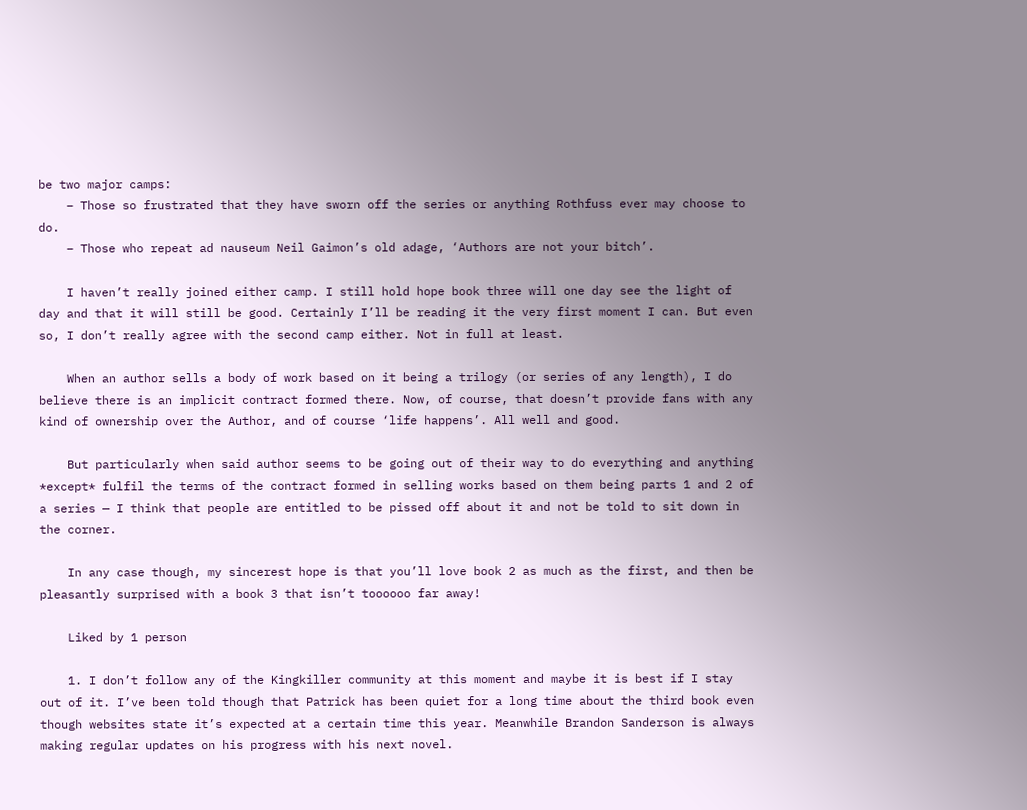be two major camps:
    – Those so frustrated that they have sworn off the series or anything Rothfuss ever may choose to do.
    – Those who repeat ad nauseum Neil Gaimon’s old adage, ‘Authors are not your bitch’.

    I haven’t really joined either camp. I still hold hope book three will one day see the light of day and that it will still be good. Certainly I’ll be reading it the very first moment I can. But even so, I don’t really agree with the second camp either. Not in full at least.

    When an author sells a body of work based on it being a trilogy (or series of any length), I do believe there is an implicit contract formed there. Now, of course, that doesn’t provide fans with any kind of ownership over the Author, and of course ‘life happens’. All well and good.

    But particularly when said author seems to be going out of their way to do everything and anything *except* fulfil the terms of the contract formed in selling works based on them being parts 1 and 2 of a series — I think that people are entitled to be pissed off about it and not be told to sit down in the corner.

    In any case though, my sincerest hope is that you’ll love book 2 as much as the first, and then be pleasantly surprised with a book 3 that isn’t toooooo far away!

    Liked by 1 person

    1. I don’t follow any of the Kingkiller community at this moment and maybe it is best if I stay out of it. I’ve been told though that Patrick has been quiet for a long time about the third book even though websites state it’s expected at a certain time this year. Meanwhile Brandon Sanderson is always making regular updates on his progress with his next novel.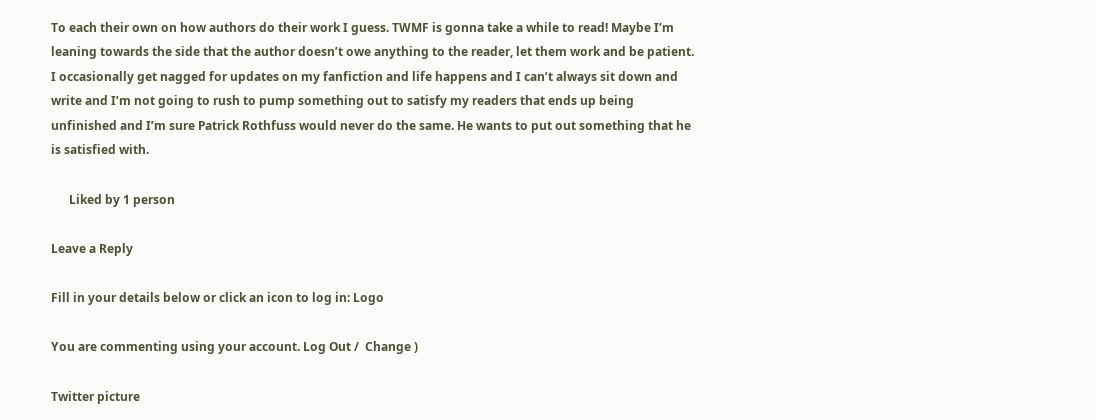To each their own on how authors do their work I guess. TWMF is gonna take a while to read! Maybe I’m leaning towards the side that the author doesn’t owe anything to the reader, let them work and be patient. I occasionally get nagged for updates on my fanfiction and life happens and I can’t always sit down and write and I’m not going to rush to pump something out to satisfy my readers that ends up being unfinished and I’m sure Patrick Rothfuss would never do the same. He wants to put out something that he is satisfied with.

      Liked by 1 person

Leave a Reply

Fill in your details below or click an icon to log in: Logo

You are commenting using your account. Log Out /  Change )

Twitter picture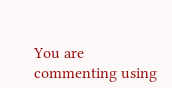You are commenting using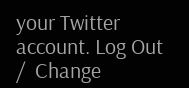your Twitter account. Log Out /  Change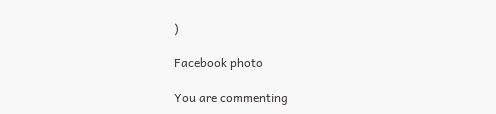)

Facebook photo

You are commenting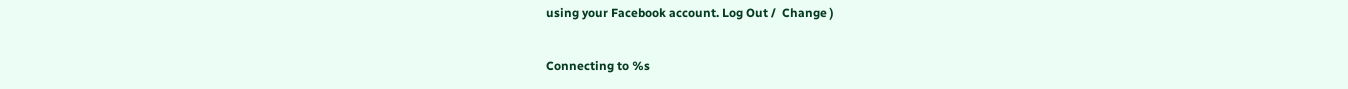using your Facebook account. Log Out /  Change )

Connecting to %s